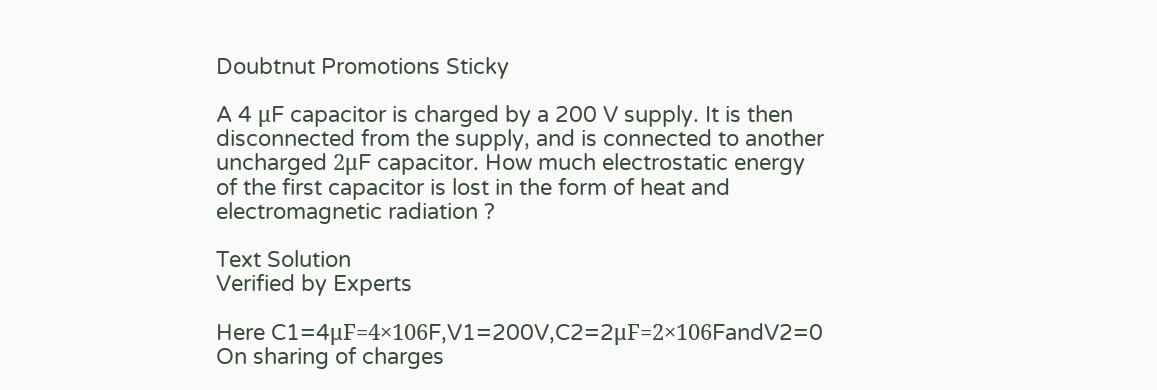Doubtnut Promotions Sticky

A 4 μF capacitor is charged by a 200 V supply. It is then disconnected from the supply, and is connected to another uncharged 2μF capacitor. How much electrostatic energy of the first capacitor is lost in the form of heat and electromagnetic radiation ?

Text Solution
Verified by Experts

Here C1=4μF=4×106F,V1=200V,C2=2μF=2×106FandV2=0
On sharing of charges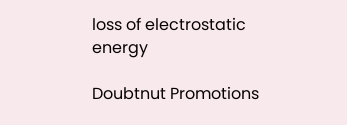loss of electrostatic energy

Doubtnut Promotions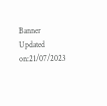Banner
Updated on:21/07/2023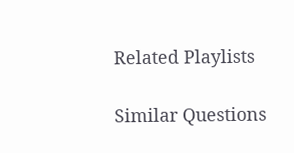Related Playlists

Similar Questions